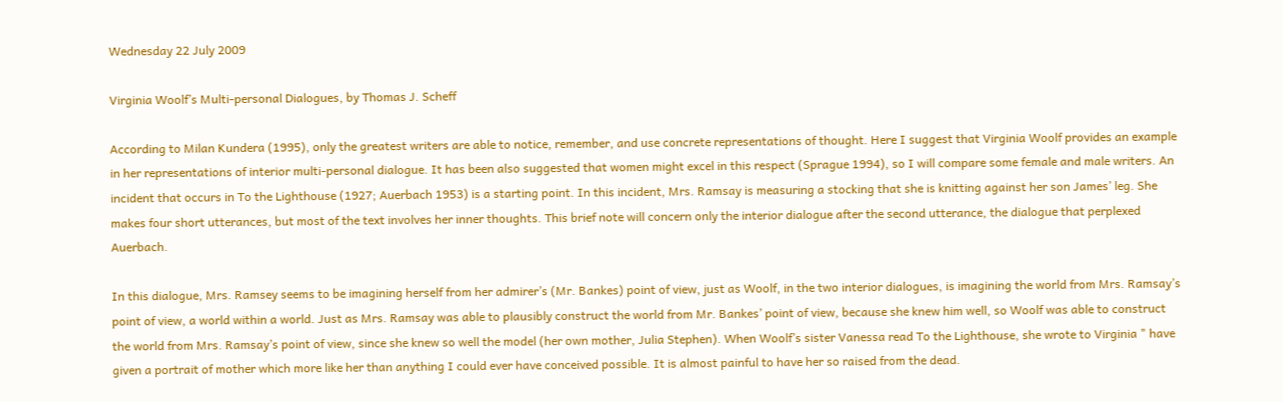Wednesday 22 July 2009

Virginia Woolf’s Multi-personal Dialogues, by Thomas J. Scheff

According to Milan Kundera (1995), only the greatest writers are able to notice, remember, and use concrete representations of thought. Here I suggest that Virginia Woolf provides an example in her representations of interior multi-personal dialogue. It has been also suggested that women might excel in this respect (Sprague 1994), so I will compare some female and male writers. An incident that occurs in To the Lighthouse (1927; Auerbach 1953) is a starting point. In this incident, Mrs. Ramsay is measuring a stocking that she is knitting against her son James’ leg. She makes four short utterances, but most of the text involves her inner thoughts. This brief note will concern only the interior dialogue after the second utterance, the dialogue that perplexed Auerbach.

In this dialogue, Mrs. Ramsey seems to be imagining herself from her admirer’s (Mr. Bankes) point of view, just as Woolf, in the two interior dialogues, is imagining the world from Mrs. Ramsay’s point of view, a world within a world. Just as Mrs. Ramsay was able to plausibly construct the world from Mr. Bankes’ point of view, because she knew him well, so Woolf was able to construct the world from Mrs. Ramsay’s point of view, since she knew so well the model (her own mother, Julia Stephen). When Woolf’s sister Vanessa read To the Lighthouse, she wrote to Virginia " have given a portrait of mother which more like her than anything I could ever have conceived possible. It is almost painful to have her so raised from the dead.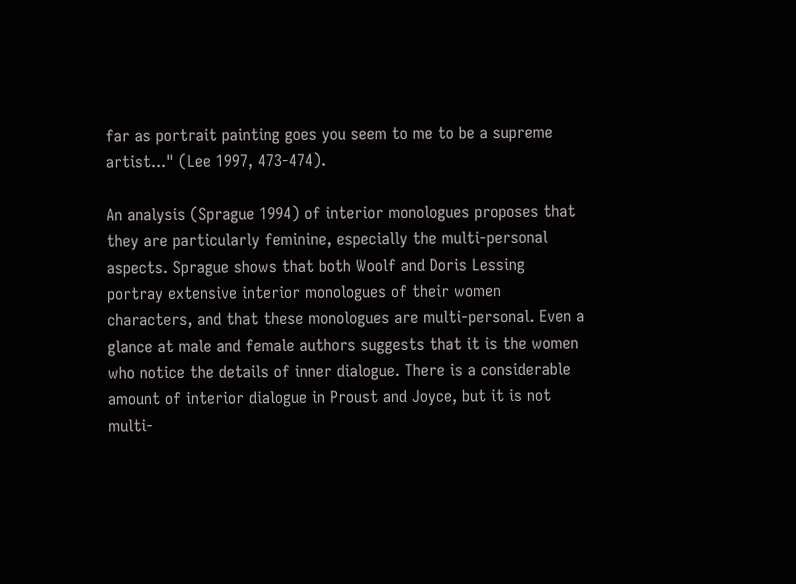far as portrait painting goes you seem to me to be a supreme artist..." (Lee 1997, 473-474).

An analysis (Sprague 1994) of interior monologues proposes that they are particularly feminine, especially the multi-personal aspects. Sprague shows that both Woolf and Doris Lessing portray extensive interior monologues of their women characters, and that these monologues are multi-personal. Even a glance at male and female authors suggests that it is the women who notice the details of inner dialogue. There is a considerable amount of interior dialogue in Proust and Joyce, but it is not multi-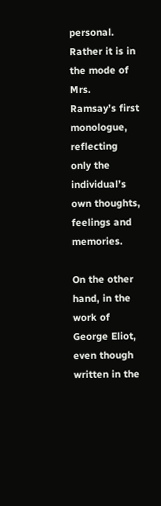personal. Rather it is in the mode of Mrs. Ramsay’s first monologue, reflecting only the individual’s own thoughts, feelings and memories.

On the other hand, in the work of George Eliot, even though written in the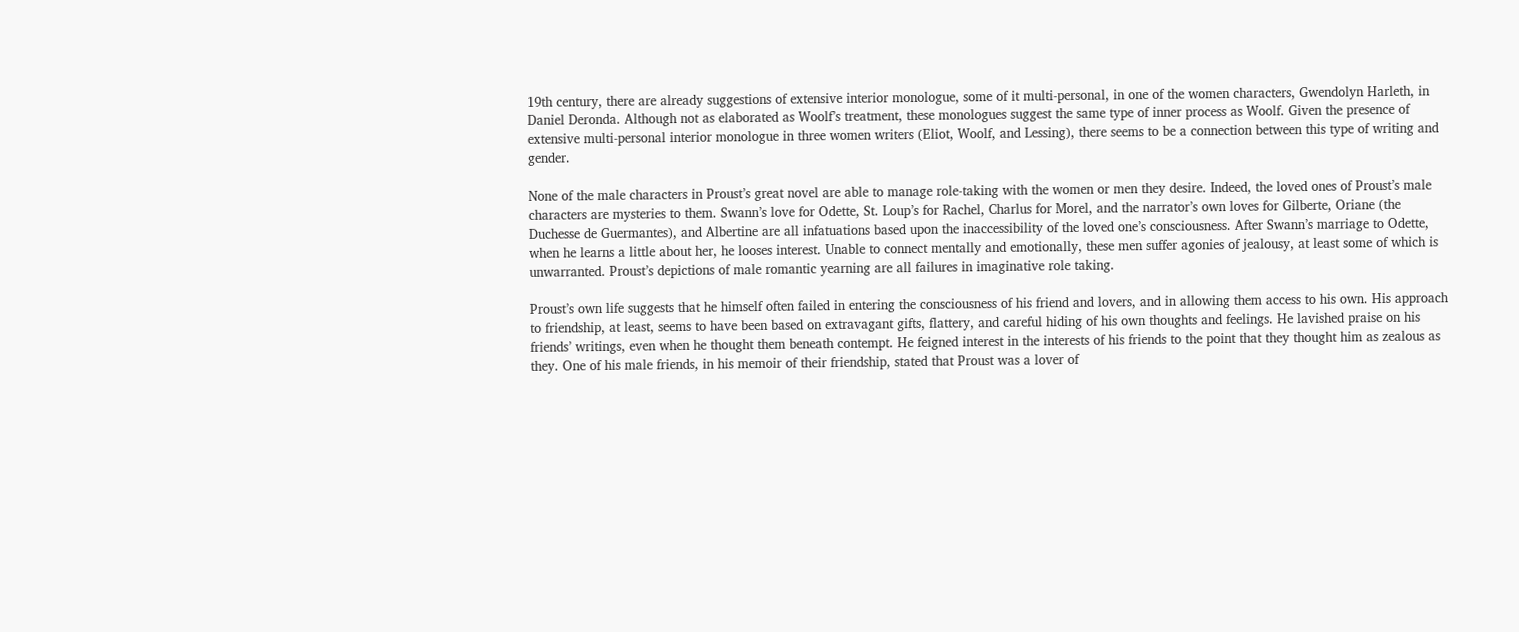19th century, there are already suggestions of extensive interior monologue, some of it multi-personal, in one of the women characters, Gwendolyn Harleth, in Daniel Deronda. Although not as elaborated as Woolf’s treatment, these monologues suggest the same type of inner process as Woolf. Given the presence of extensive multi-personal interior monologue in three women writers (Eliot, Woolf, and Lessing), there seems to be a connection between this type of writing and gender.

None of the male characters in Proust’s great novel are able to manage role-taking with the women or men they desire. Indeed, the loved ones of Proust’s male characters are mysteries to them. Swann’s love for Odette, St. Loup’s for Rachel, Charlus for Morel, and the narrator’s own loves for Gilberte, Oriane (the Duchesse de Guermantes), and Albertine are all infatuations based upon the inaccessibility of the loved one’s consciousness. After Swann’s marriage to Odette, when he learns a little about her, he looses interest. Unable to connect mentally and emotionally, these men suffer agonies of jealousy, at least some of which is unwarranted. Proust’s depictions of male romantic yearning are all failures in imaginative role taking.

Proust’s own life suggests that he himself often failed in entering the consciousness of his friend and lovers, and in allowing them access to his own. His approach to friendship, at least, seems to have been based on extravagant gifts, flattery, and careful hiding of his own thoughts and feelings. He lavished praise on his friends’ writings, even when he thought them beneath contempt. He feigned interest in the interests of his friends to the point that they thought him as zealous as they. One of his male friends, in his memoir of their friendship, stated that Proust was a lover of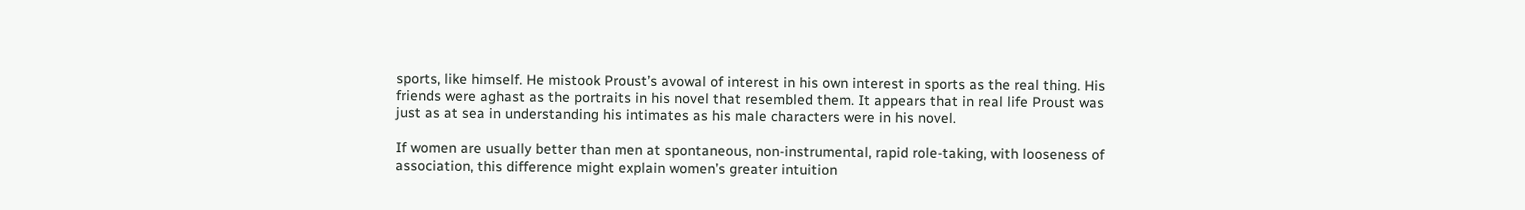sports, like himself. He mistook Proust’s avowal of interest in his own interest in sports as the real thing. His friends were aghast as the portraits in his novel that resembled them. It appears that in real life Proust was just as at sea in understanding his intimates as his male characters were in his novel.

If women are usually better than men at spontaneous, non-instrumental, rapid role-taking, with looseness of association, this difference might explain women’s greater intuition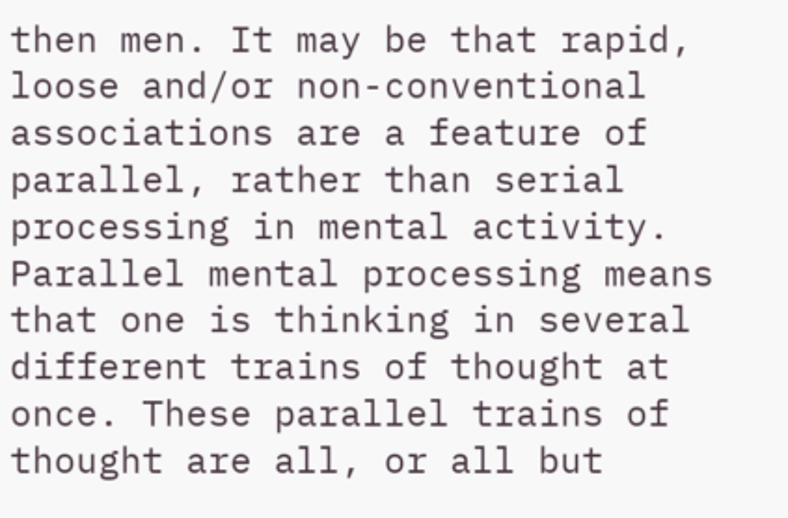then men. It may be that rapid, loose and/or non-conventional associations are a feature of parallel, rather than serial processing in mental activity. Parallel mental processing means that one is thinking in several different trains of thought at once. These parallel trains of thought are all, or all but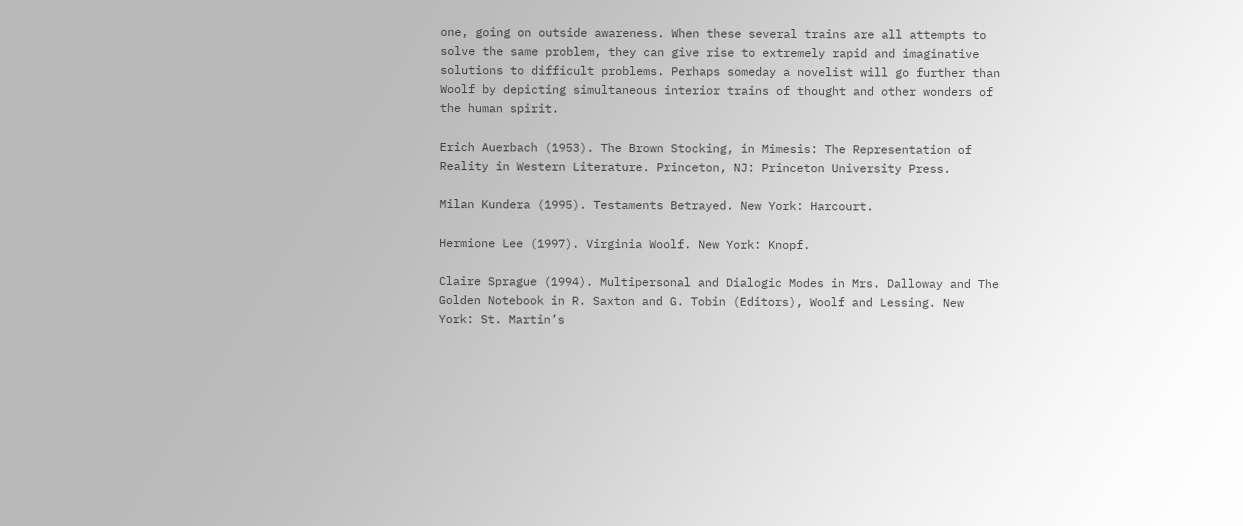one, going on outside awareness. When these several trains are all attempts to solve the same problem, they can give rise to extremely rapid and imaginative solutions to difficult problems. Perhaps someday a novelist will go further than Woolf by depicting simultaneous interior trains of thought and other wonders of the human spirit.

Erich Auerbach (1953). The Brown Stocking, in Mimesis: The Representation of Reality in Western Literature. Princeton, NJ: Princeton University Press.

Milan Kundera (1995). Testaments Betrayed. New York: Harcourt.

Hermione Lee (1997). Virginia Woolf. New York: Knopf.

Claire Sprague (1994). Multipersonal and Dialogic Modes in Mrs. Dalloway and The Golden Notebook in R. Saxton and G. Tobin (Editors), Woolf and Lessing. New York: St. Martin’s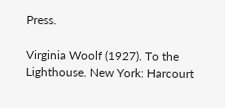Press.

Virginia Woolf (1927). To the Lighthouse. New York: Harcourt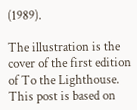(1989).

The illustration is the cover of the first edition of To the Lighthouse.
This post is based on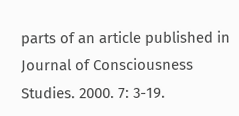parts of an article published in Journal of Consciousness Studies. 2000. 7: 3-19.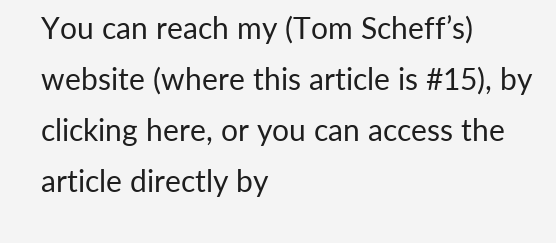You can reach my (Tom Scheff’s) website (where this article is #15), by clicking here, or you can access the article directly by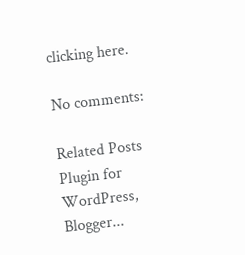clicking here.

No comments:

Related Posts Plugin for WordPress, Blogger...